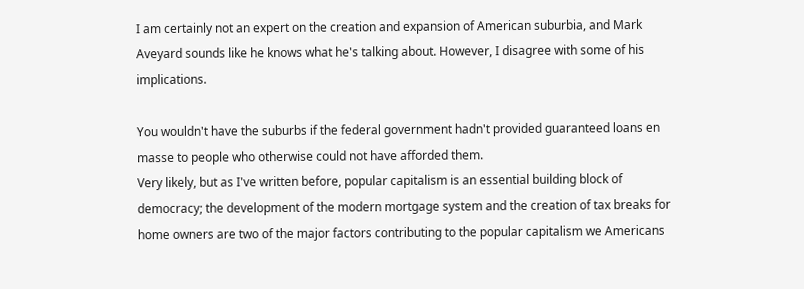I am certainly not an expert on the creation and expansion of American suburbia, and Mark Aveyard sounds like he knows what he's talking about. However, I disagree with some of his implications.

You wouldn't have the suburbs if the federal government hadn't provided guaranteed loans en masse to people who otherwise could not have afforded them.
Very likely, but as I've written before, popular capitalism is an essential building block of democracy; the development of the modern mortgage system and the creation of tax breaks for home owners are two of the major factors contributing to the popular capitalism we Americans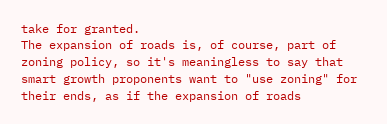take for granted.
The expansion of roads is, of course, part of zoning policy, so it's meaningless to say that smart growth proponents want to "use zoning" for their ends, as if the expansion of roads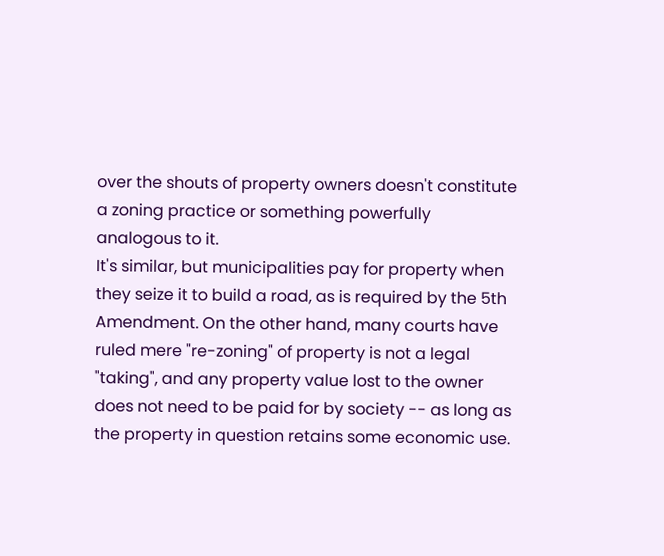over the shouts of property owners doesn't constitute a zoning practice or something powerfully analogous to it.
It's similar, but municipalities pay for property when they seize it to build a road, as is required by the 5th Amendment. On the other hand, many courts have ruled mere "re-zoning" of property is not a legal "taking", and any property value lost to the owner does not need to be paid for by society -- as long as the property in question retains some economic use.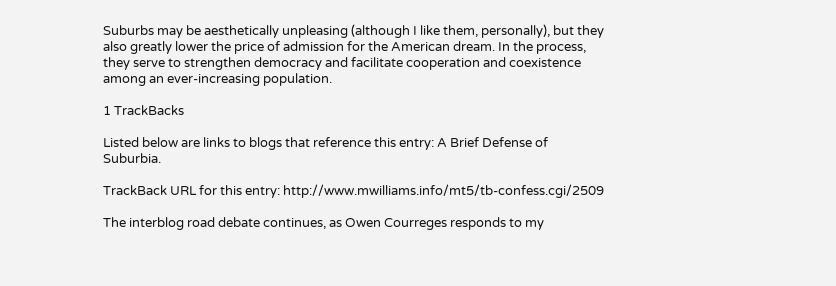Suburbs may be aesthetically unpleasing (although I like them, personally), but they also greatly lower the price of admission for the American dream. In the process, they serve to strengthen democracy and facilitate cooperation and coexistence among an ever-increasing population.

1 TrackBacks

Listed below are links to blogs that reference this entry: A Brief Defense of Suburbia.

TrackBack URL for this entry: http://www.mwilliams.info/mt5/tb-confess.cgi/2509

The interblog road debate continues, as Owen Courreges responds to my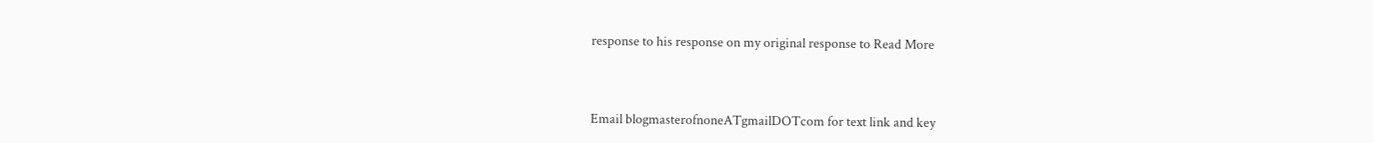response to his response on my original response to Read More



Email blogmasterofnoneATgmailDOTcom for text link and key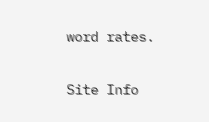word rates.

Site Info